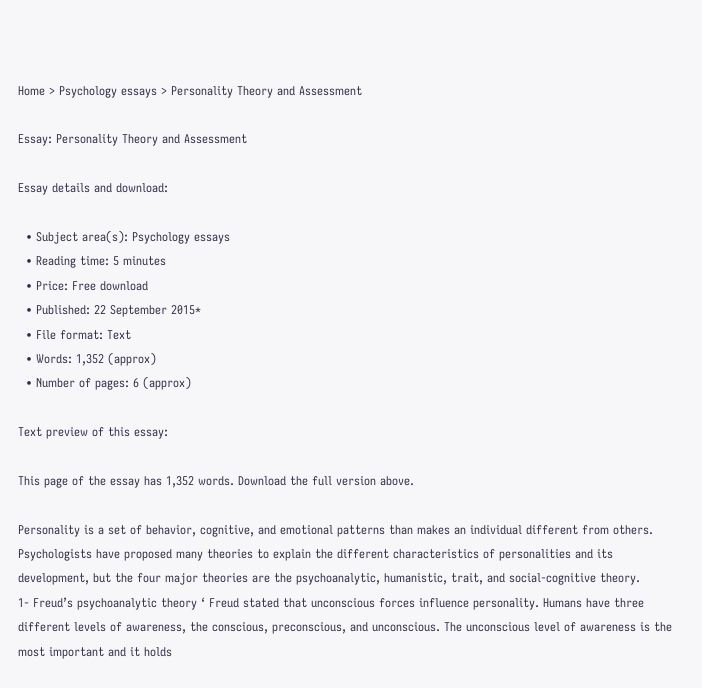Home > Psychology essays > Personality Theory and Assessment

Essay: Personality Theory and Assessment

Essay details and download:

  • Subject area(s): Psychology essays
  • Reading time: 5 minutes
  • Price: Free download
  • Published: 22 September 2015*
  • File format: Text
  • Words: 1,352 (approx)
  • Number of pages: 6 (approx)

Text preview of this essay:

This page of the essay has 1,352 words. Download the full version above.

Personality is a set of behavior, cognitive, and emotional patterns than makes an individual different from others. Psychologists have proposed many theories to explain the different characteristics of personalities and its development, but the four major theories are the psychoanalytic, humanistic, trait, and social-cognitive theory.
1- Freud’s psychoanalytic theory ‘ Freud stated that unconscious forces influence personality. Humans have three different levels of awareness, the conscious, preconscious, and unconscious. The unconscious level of awareness is the most important and it holds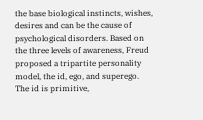the base biological instincts, wishes, desires and can be the cause of psychological disorders. Based on the three levels of awareness, Freud proposed a tripartite personality model, the id, ego, and superego.
The id is primitive,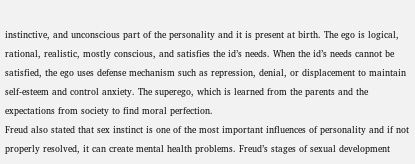instinctive, and unconscious part of the personality and it is present at birth. The ego is logical, rational, realistic, mostly conscious, and satisfies the id’s needs. When the id’s needs cannot be satisfied, the ego uses defense mechanism such as repression, denial, or displacement to maintain self-esteem and control anxiety. The superego, which is learned from the parents and the expectations from society to find moral perfection.
Freud also stated that sex instinct is one of the most important influences of personality and if not properly resolved, it can create mental health problems. Freud’s stages of sexual development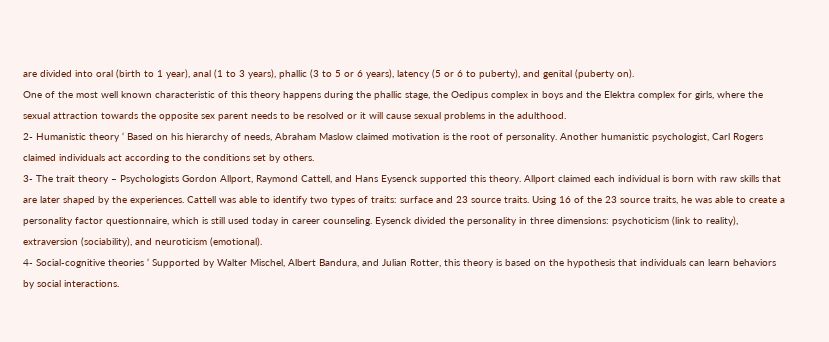are divided into oral (birth to 1 year), anal (1 to 3 years), phallic (3 to 5 or 6 years), latency (5 or 6 to puberty), and genital (puberty on).
One of the most well known characteristic of this theory happens during the phallic stage, the Oedipus complex in boys and the Elektra complex for girls, where the sexual attraction towards the opposite sex parent needs to be resolved or it will cause sexual problems in the adulthood.
2- Humanistic theory ‘ Based on his hierarchy of needs, Abraham Maslow claimed motivation is the root of personality. Another humanistic psychologist, Carl Rogers claimed individuals act according to the conditions set by others.
3- The trait theory – Psychologists Gordon Allport, Raymond Cattell, and Hans Eysenck supported this theory. Allport claimed each individual is born with raw skills that are later shaped by the experiences. Cattell was able to identify two types of traits: surface and 23 source traits. Using 16 of the 23 source traits, he was able to create a personality factor questionnaire, which is still used today in career counseling. Eysenck divided the personality in three dimensions: psychoticism (link to reality), extraversion (sociability), and neuroticism (emotional).
4- Social-cognitive theories ‘ Supported by Walter Mischel, Albert Bandura, and Julian Rotter, this theory is based on the hypothesis that individuals can learn behaviors by social interactions.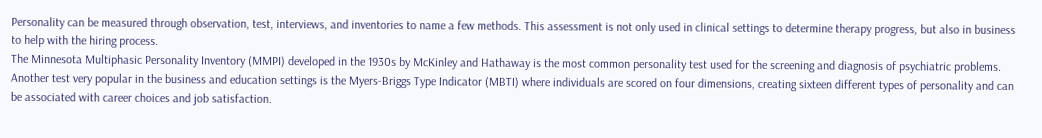Personality can be measured through observation, test, interviews, and inventories to name a few methods. This assessment is not only used in clinical settings to determine therapy progress, but also in business to help with the hiring process.
The Minnesota Multiphasic Personality Inventory (MMPI) developed in the 1930s by McKinley and Hathaway is the most common personality test used for the screening and diagnosis of psychiatric problems. Another test very popular in the business and education settings is the Myers-Briggs Type Indicator (MBTI) where individuals are scored on four dimensions, creating sixteen different types of personality and can be associated with career choices and job satisfaction.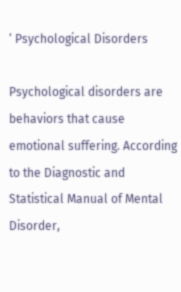‘ Psychological Disorders

Psychological disorders are behaviors that cause emotional suffering. According to the Diagnostic and Statistical Manual of Mental Disorder,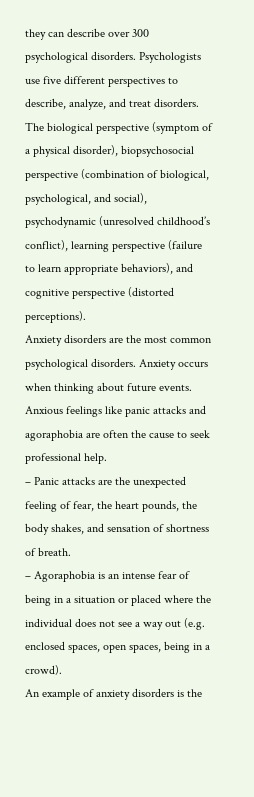they can describe over 300 psychological disorders. Psychologists use five different perspectives to describe, analyze, and treat disorders. The biological perspective (symptom of a physical disorder), biopsychosocial perspective (combination of biological, psychological, and social), psychodynamic (unresolved childhood’s conflict), learning perspective (failure to learn appropriate behaviors), and cognitive perspective (distorted perceptions).
Anxiety disorders are the most common psychological disorders. Anxiety occurs when thinking about future events. Anxious feelings like panic attacks and agoraphobia are often the cause to seek professional help.
– Panic attacks are the unexpected feeling of fear, the heart pounds, the body shakes, and sensation of shortness of breath.
– Agoraphobia is an intense fear of being in a situation or placed where the individual does not see a way out (e.g. enclosed spaces, open spaces, being in a crowd).
An example of anxiety disorders is the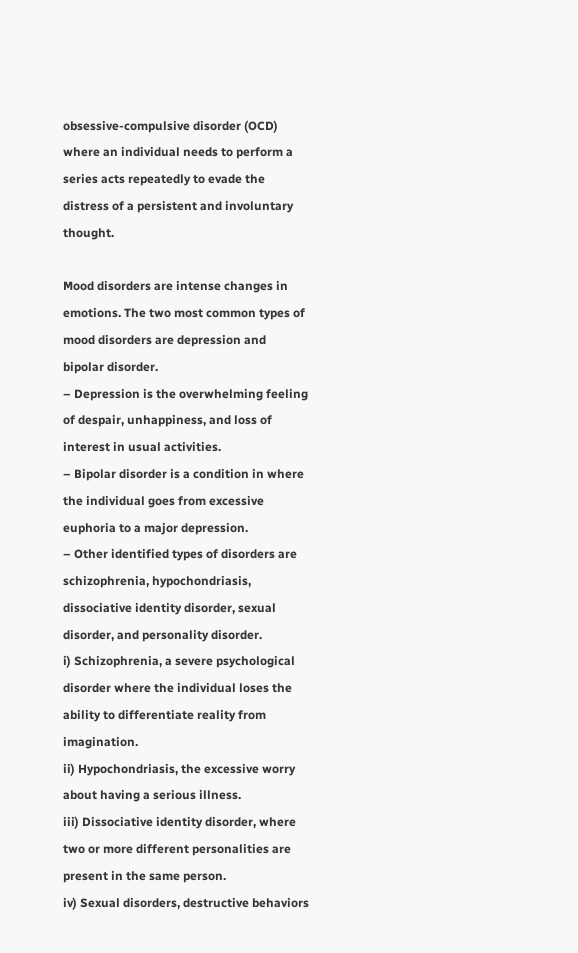obsessive-compulsive disorder (OCD) where an individual needs to perform a series acts repeatedly to evade the distress of a persistent and involuntary thought.

Mood disorders are intense changes in emotions. The two most common types of mood disorders are depression and bipolar disorder.
– Depression is the overwhelming feeling of despair, unhappiness, and loss of interest in usual activities.
– Bipolar disorder is a condition in where the individual goes from excessive euphoria to a major depression.
– Other identified types of disorders are schizophrenia, hypochondriasis, dissociative identity disorder, sexual disorder, and personality disorder.
i) Schizophrenia, a severe psychological disorder where the individual loses the ability to differentiate reality from imagination.
ii) Hypochondriasis, the excessive worry about having a serious illness.
iii) Dissociative identity disorder, where two or more different personalities are present in the same person.
iv) Sexual disorders, destructive behaviors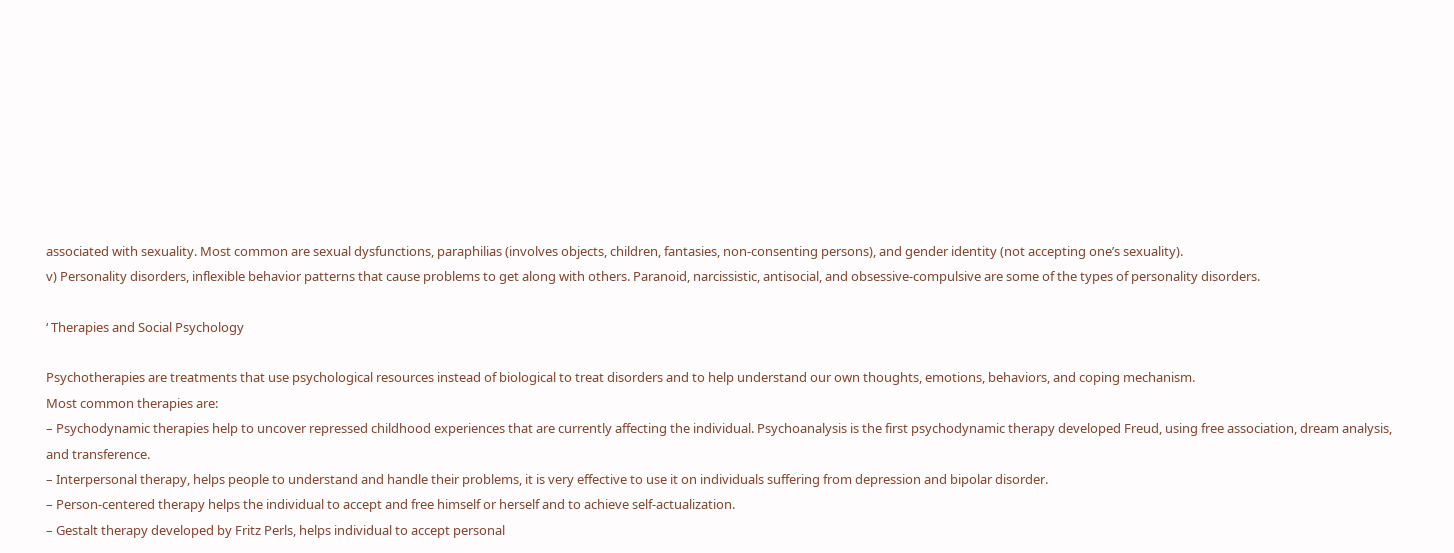associated with sexuality. Most common are sexual dysfunctions, paraphilias (involves objects, children, fantasies, non-consenting persons), and gender identity (not accepting one’s sexuality).
v) Personality disorders, inflexible behavior patterns that cause problems to get along with others. Paranoid, narcissistic, antisocial, and obsessive-compulsive are some of the types of personality disorders.

‘ Therapies and Social Psychology

Psychotherapies are treatments that use psychological resources instead of biological to treat disorders and to help understand our own thoughts, emotions, behaviors, and coping mechanism.
Most common therapies are:
– Psychodynamic therapies help to uncover repressed childhood experiences that are currently affecting the individual. Psychoanalysis is the first psychodynamic therapy developed Freud, using free association, dream analysis, and transference.
– Interpersonal therapy, helps people to understand and handle their problems, it is very effective to use it on individuals suffering from depression and bipolar disorder.
– Person-centered therapy helps the individual to accept and free himself or herself and to achieve self-actualization.
– Gestalt therapy developed by Fritz Perls, helps individual to accept personal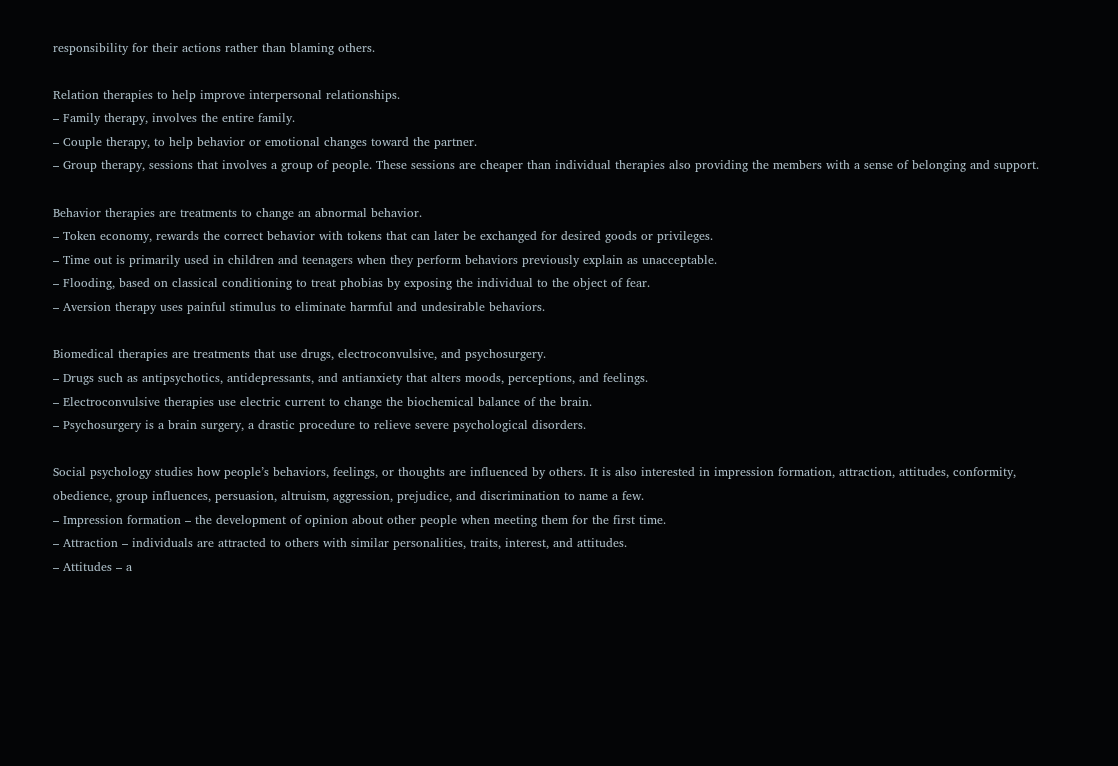responsibility for their actions rather than blaming others.

Relation therapies to help improve interpersonal relationships.
– Family therapy, involves the entire family.
– Couple therapy, to help behavior or emotional changes toward the partner.
– Group therapy, sessions that involves a group of people. These sessions are cheaper than individual therapies also providing the members with a sense of belonging and support.

Behavior therapies are treatments to change an abnormal behavior.
– Token economy, rewards the correct behavior with tokens that can later be exchanged for desired goods or privileges.
– Time out is primarily used in children and teenagers when they perform behaviors previously explain as unacceptable.
– Flooding, based on classical conditioning to treat phobias by exposing the individual to the object of fear.
– Aversion therapy uses painful stimulus to eliminate harmful and undesirable behaviors.

Biomedical therapies are treatments that use drugs, electroconvulsive, and psychosurgery.
– Drugs such as antipsychotics, antidepressants, and antianxiety that alters moods, perceptions, and feelings.
– Electroconvulsive therapies use electric current to change the biochemical balance of the brain.
– Psychosurgery is a brain surgery, a drastic procedure to relieve severe psychological disorders.

Social psychology studies how people’s behaviors, feelings, or thoughts are influenced by others. It is also interested in impression formation, attraction, attitudes, conformity, obedience, group influences, persuasion, altruism, aggression, prejudice, and discrimination to name a few.
– Impression formation – the development of opinion about other people when meeting them for the first time.
– Attraction – individuals are attracted to others with similar personalities, traits, interest, and attitudes.
– Attitudes – a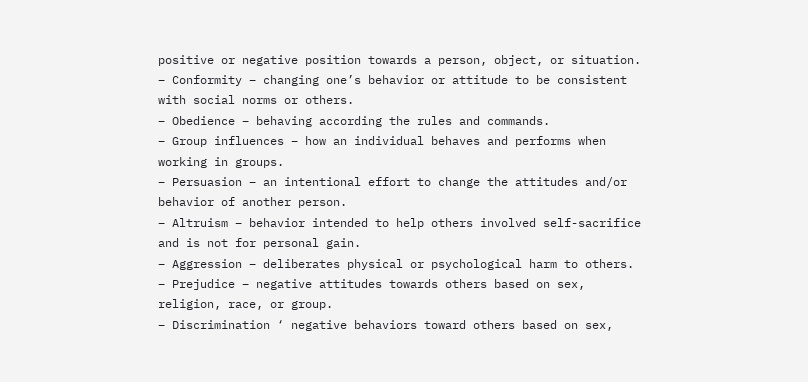positive or negative position towards a person, object, or situation.
– Conformity – changing one’s behavior or attitude to be consistent with social norms or others.
– Obedience – behaving according the rules and commands.
– Group influences – how an individual behaves and performs when working in groups.
– Persuasion – an intentional effort to change the attitudes and/or behavior of another person.
– Altruism – behavior intended to help others involved self-sacrifice and is not for personal gain.
– Aggression – deliberates physical or psychological harm to others.
– Prejudice – negative attitudes towards others based on sex, religion, race, or group.
– Discrimination ‘ negative behaviors toward others based on sex,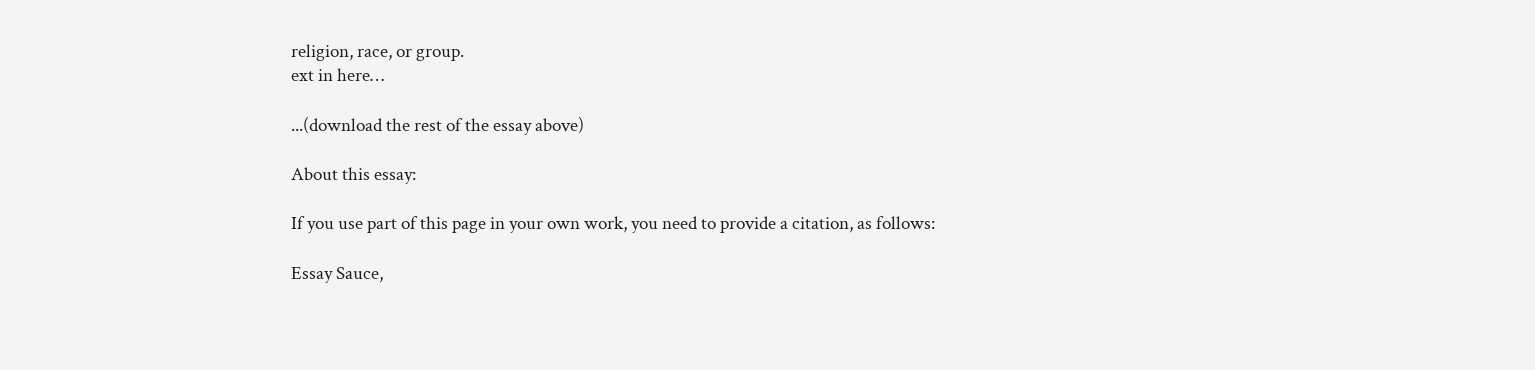religion, race, or group.
ext in here…

...(download the rest of the essay above)

About this essay:

If you use part of this page in your own work, you need to provide a citation, as follows:

Essay Sauce,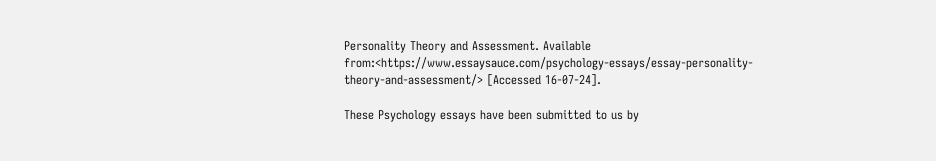Personality Theory and Assessment. Available from:<https://www.essaysauce.com/psychology-essays/essay-personality-theory-and-assessment/> [Accessed 16-07-24].

These Psychology essays have been submitted to us by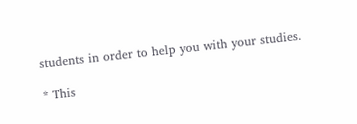students in order to help you with your studies.

* This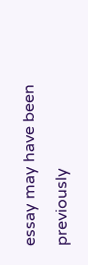essay may have been previously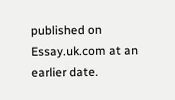published on Essay.uk.com at an earlier date.